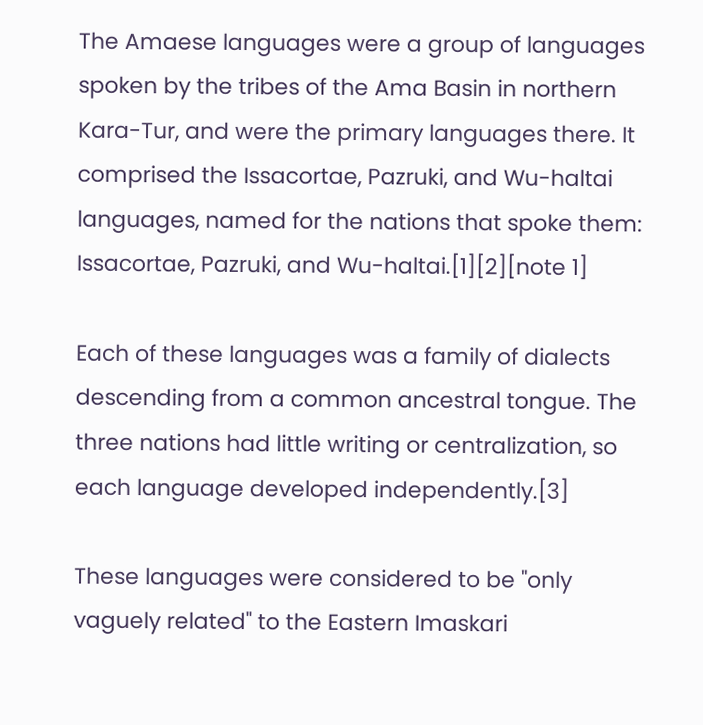The Amaese languages were a group of languages spoken by the tribes of the Ama Basin in northern Kara-Tur, and were the primary languages there. It comprised the Issacortae, Pazruki, and Wu-haltai languages, named for the nations that spoke them: Issacortae, Pazruki, and Wu-haltai.[1][2][note 1]

Each of these languages was a family of dialects descending from a common ancestral tongue. The three nations had little writing or centralization, so each language developed independently.[3]

These languages were considered to be "only vaguely related" to the Eastern Imaskari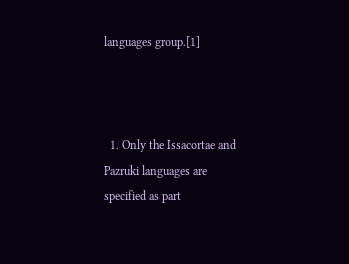languages group.[1]



  1. Only the Issacortae and Pazruki languages are specified as part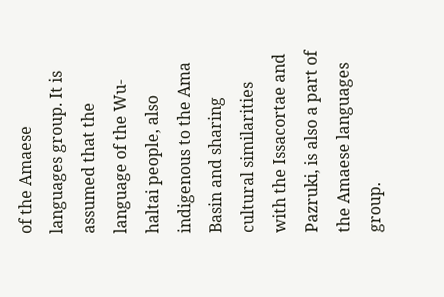of the Amaese languages group. It is assumed that the language of the Wu-haltai people, also indigenous to the Ama Basin and sharing cultural similarities with the Issacortae and Pazruki, is also a part of the Amaese languages group.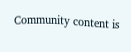Community content is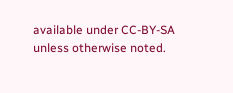available under CC-BY-SA unless otherwise noted.